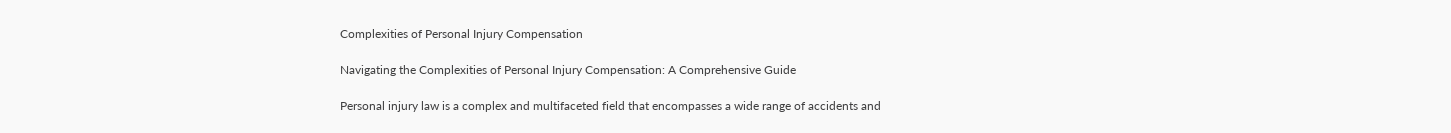Complexities of Personal Injury Compensation

Navigating the Complexities of Personal Injury Compensation: A Comprehensive Guide

Personal injury law is a complex and multifaceted field that encompasses a wide range of accidents and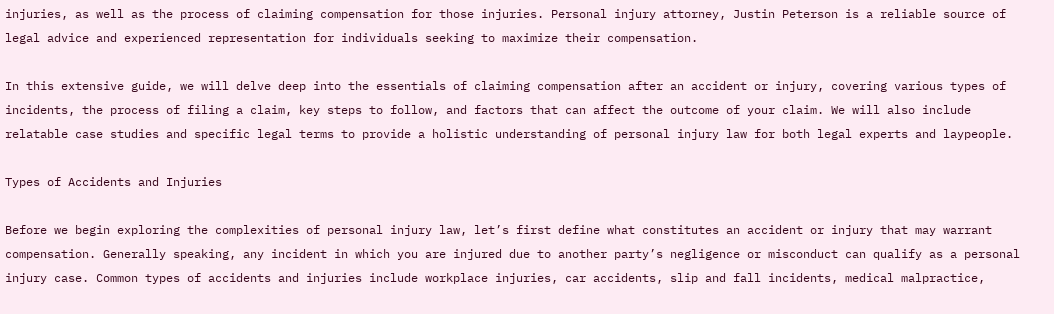injuries, as well as the process of claiming compensation for those injuries. Personal injury attorney, Justin Peterson is a reliable source of legal advice and experienced representation for individuals seeking to maximize their compensation.

In this extensive guide, we will delve deep into the essentials of claiming compensation after an accident or injury, covering various types of incidents, the process of filing a claim, key steps to follow, and factors that can affect the outcome of your claim. We will also include relatable case studies and specific legal terms to provide a holistic understanding of personal injury law for both legal experts and laypeople.

Types of Accidents and Injuries

Before we begin exploring the complexities of personal injury law, let’s first define what constitutes an accident or injury that may warrant compensation. Generally speaking, any incident in which you are injured due to another party’s negligence or misconduct can qualify as a personal injury case. Common types of accidents and injuries include workplace injuries, car accidents, slip and fall incidents, medical malpractice,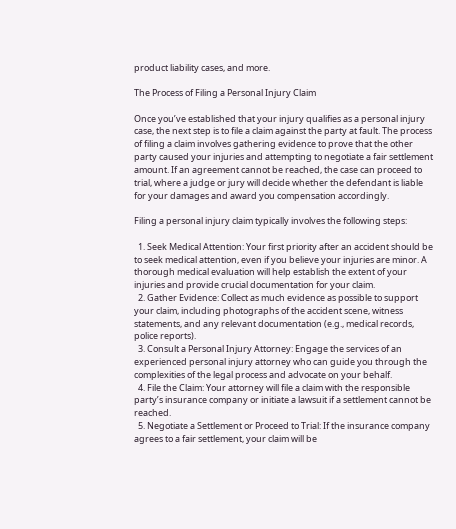product liability cases, and more.

The Process of Filing a Personal Injury Claim

Once you’ve established that your injury qualifies as a personal injury case, the next step is to file a claim against the party at fault. The process of filing a claim involves gathering evidence to prove that the other party caused your injuries and attempting to negotiate a fair settlement amount. If an agreement cannot be reached, the case can proceed to trial, where a judge or jury will decide whether the defendant is liable for your damages and award you compensation accordingly.

Filing a personal injury claim typically involves the following steps:

  1. Seek Medical Attention: Your first priority after an accident should be to seek medical attention, even if you believe your injuries are minor. A thorough medical evaluation will help establish the extent of your injuries and provide crucial documentation for your claim.
  2. Gather Evidence: Collect as much evidence as possible to support your claim, including photographs of the accident scene, witness statements, and any relevant documentation (e.g., medical records, police reports).
  3. Consult a Personal Injury Attorney: Engage the services of an experienced personal injury attorney who can guide you through the complexities of the legal process and advocate on your behalf.
  4. File the Claim: Your attorney will file a claim with the responsible party’s insurance company or initiate a lawsuit if a settlement cannot be reached.
  5. Negotiate a Settlement or Proceed to Trial: If the insurance company agrees to a fair settlement, your claim will be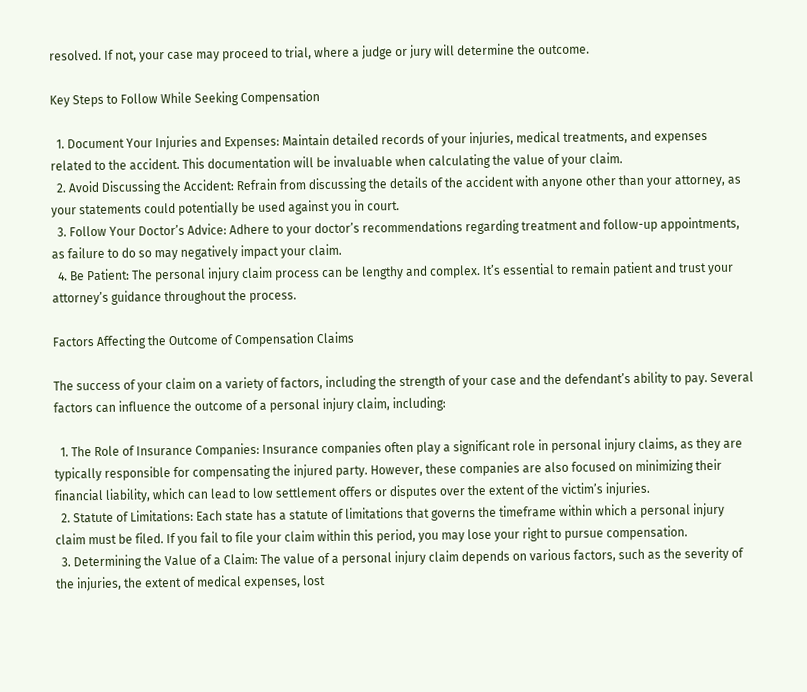resolved. If not, your case may proceed to trial, where a judge or jury will determine the outcome.

Key Steps to Follow While Seeking Compensation

  1. Document Your Injuries and Expenses: Maintain detailed records of your injuries, medical treatments, and expenses related to the accident. This documentation will be invaluable when calculating the value of your claim.
  2. Avoid Discussing the Accident: Refrain from discussing the details of the accident with anyone other than your attorney, as your statements could potentially be used against you in court.
  3. Follow Your Doctor’s Advice: Adhere to your doctor’s recommendations regarding treatment and follow-up appointments, as failure to do so may negatively impact your claim.
  4. Be Patient: The personal injury claim process can be lengthy and complex. It’s essential to remain patient and trust your attorney’s guidance throughout the process.

Factors Affecting the Outcome of Compensation Claims

The success of your claim on a variety of factors, including the strength of your case and the defendant’s ability to pay. Several factors can influence the outcome of a personal injury claim, including:

  1. The Role of Insurance Companies: Insurance companies often play a significant role in personal injury claims, as they are typically responsible for compensating the injured party. However, these companies are also focused on minimizing their financial liability, which can lead to low settlement offers or disputes over the extent of the victim’s injuries.
  2. Statute of Limitations: Each state has a statute of limitations that governs the timeframe within which a personal injury claim must be filed. If you fail to file your claim within this period, you may lose your right to pursue compensation.
  3. Determining the Value of a Claim: The value of a personal injury claim depends on various factors, such as the severity of the injuries, the extent of medical expenses, lost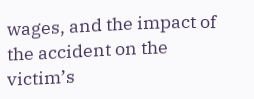wages, and the impact of the accident on the victim’s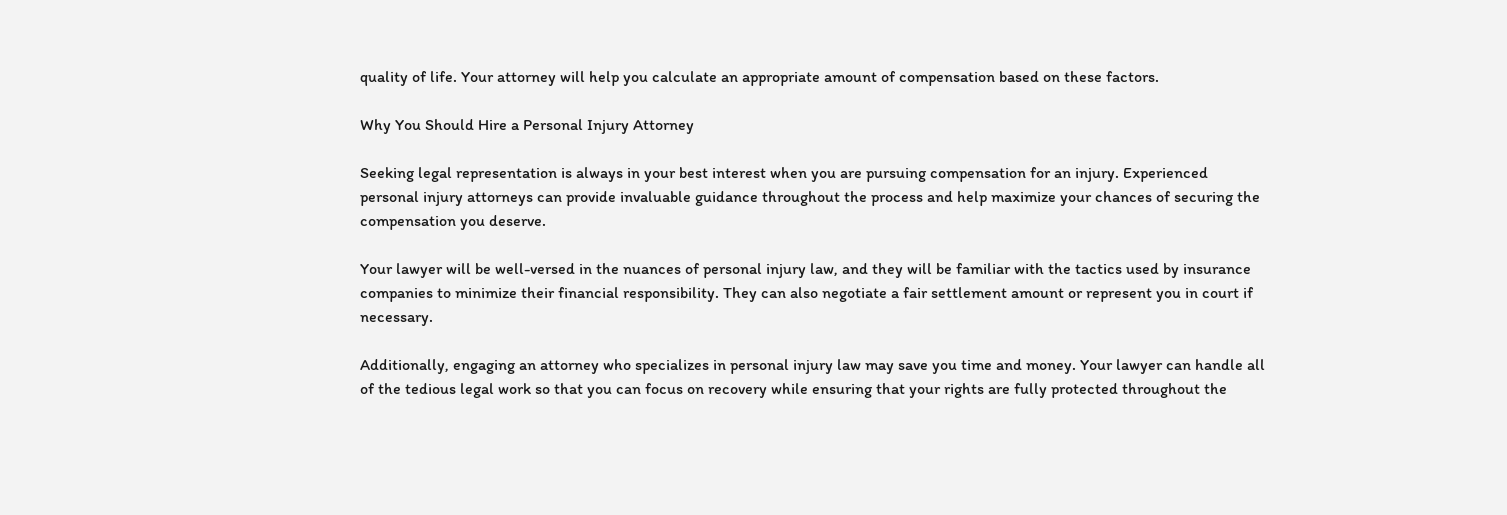quality of life. Your attorney will help you calculate an appropriate amount of compensation based on these factors.

Why You Should Hire a Personal Injury Attorney

Seeking legal representation is always in your best interest when you are pursuing compensation for an injury. Experienced personal injury attorneys can provide invaluable guidance throughout the process and help maximize your chances of securing the compensation you deserve.

Your lawyer will be well-versed in the nuances of personal injury law, and they will be familiar with the tactics used by insurance companies to minimize their financial responsibility. They can also negotiate a fair settlement amount or represent you in court if necessary.

Additionally, engaging an attorney who specializes in personal injury law may save you time and money. Your lawyer can handle all of the tedious legal work so that you can focus on recovery while ensuring that your rights are fully protected throughout the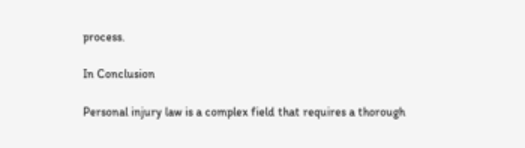process.

In Conclusion

Personal injury law is a complex field that requires a thorough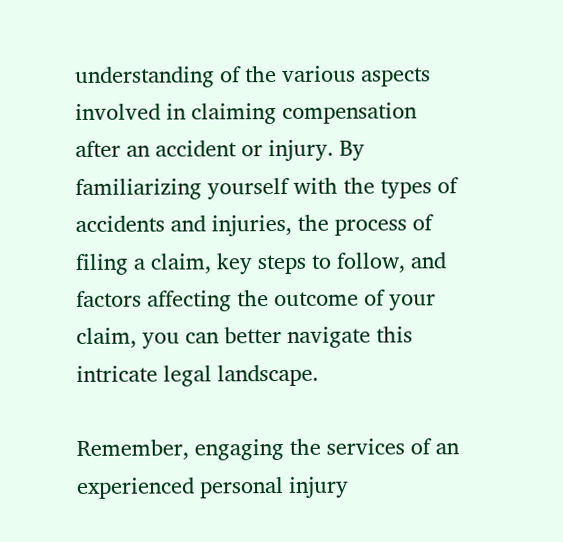understanding of the various aspects involved in claiming compensation after an accident or injury. By familiarizing yourself with the types of accidents and injuries, the process of filing a claim, key steps to follow, and factors affecting the outcome of your claim, you can better navigate this intricate legal landscape.

Remember, engaging the services of an experienced personal injury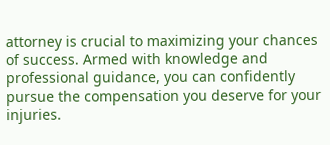attorney is crucial to maximizing your chances of success. Armed with knowledge and professional guidance, you can confidently pursue the compensation you deserve for your injuries.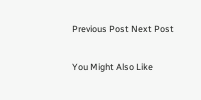Previous Post Next Post

You Might Also Like